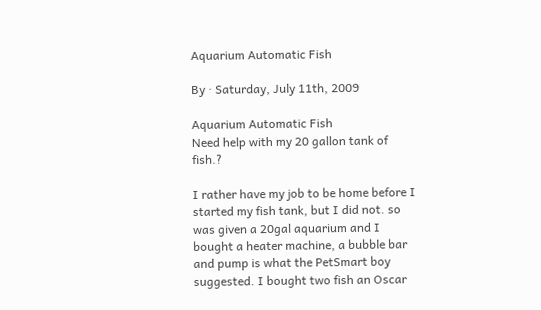Aquarium Automatic Fish

By · Saturday, July 11th, 2009

Aquarium Automatic Fish
Need help with my 20 gallon tank of fish.?

I rather have my job to be home before I started my fish tank, but I did not. so was given a 20gal aquarium and I bought a heater machine, a bubble bar and pump is what the PetSmart boy suggested. I bought two fish an Oscar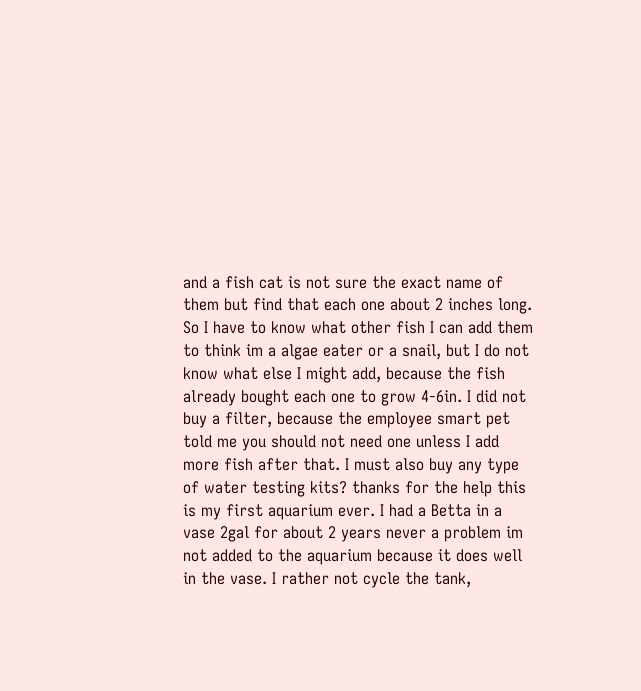and a fish cat is not sure the exact name of them but find that each one about 2 inches long. So I have to know what other fish I can add them to think im a algae eater or a snail, but I do not know what else I might add, because the fish already bought each one to grow 4-6in. I did not buy a filter, because the employee smart pet told me you should not need one unless I add more fish after that. I must also buy any type of water testing kits? thanks for the help this is my first aquarium ever. I had a Betta in a vase 2gal for about 2 years never a problem im not added to the aquarium because it does well in the vase. I rather not cycle the tank,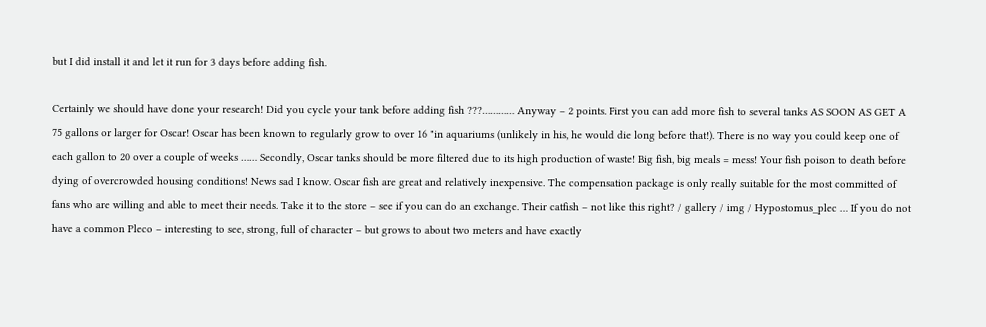but I did install it and let it run for 3 days before adding fish.

Certainly we should have done your research! Did you cycle your tank before adding fish ???………… Anyway – 2 points. First you can add more fish to several tanks AS SOON AS GET A 75 gallons or larger for Oscar! Oscar has been known to regularly grow to over 16 "in aquariums (unlikely in his, he would die long before that!). There is no way you could keep one of each gallon to 20 over a couple of weeks …… Secondly, Oscar tanks should be more filtered due to its high production of waste! Big fish, big meals = mess! Your fish poison to death before dying of overcrowded housing conditions! News sad I know. Oscar fish are great and relatively inexpensive. The compensation package is only really suitable for the most committed of fans who are willing and able to meet their needs. Take it to the store – see if you can do an exchange. Their catfish – not like this right? / gallery / img / Hypostomus_plec … If you do not have a common Pleco – interesting to see, strong, full of character – but grows to about two meters and have exactly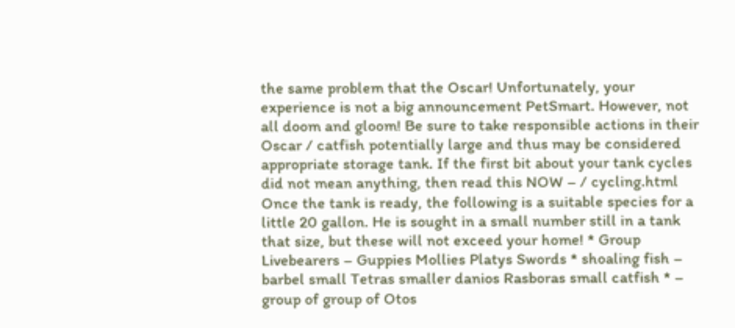the same problem that the Oscar! Unfortunately, your experience is not a big announcement PetSmart. However, not all doom and gloom! Be sure to take responsible actions in their Oscar / catfish potentially large and thus may be considered appropriate storage tank. If the first bit about your tank cycles did not mean anything, then read this NOW – / cycling.html Once the tank is ready, the following is a suitable species for a little 20 gallon. He is sought in a small number still in a tank that size, but these will not exceed your home! * Group Livebearers – Guppies Mollies Platys Swords * shoaling fish – barbel small Tetras smaller danios Rasboras small catfish * – group of group of Otos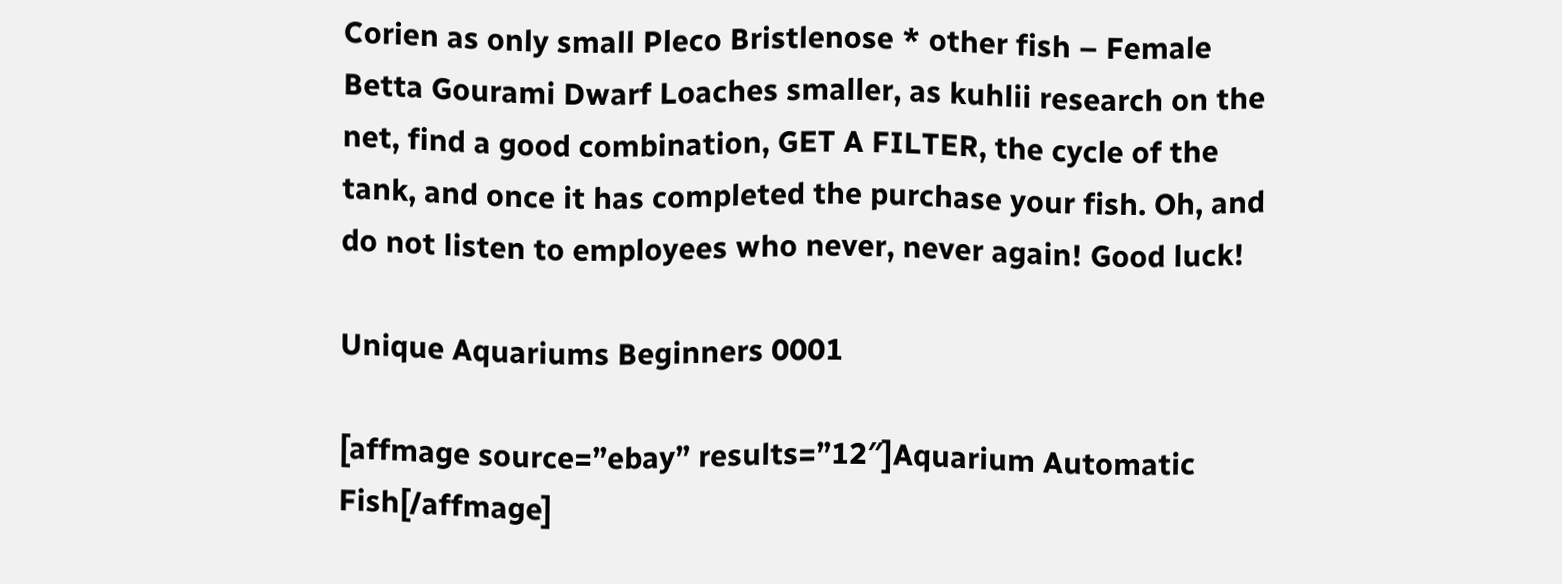Corien as only small Pleco Bristlenose * other fish – Female Betta Gourami Dwarf Loaches smaller, as kuhlii research on the net, find a good combination, GET A FILTER, the cycle of the tank, and once it has completed the purchase your fish. Oh, and do not listen to employees who never, never again! Good luck!

Unique Aquariums Beginners 0001

[affmage source=”ebay” results=”12″]Aquarium Automatic Fish[/affmage]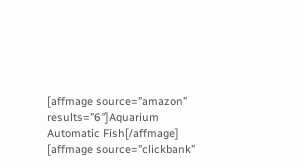[affmage source=”amazon” results=”6″]Aquarium Automatic Fish[/affmage]
[affmage source=”clickbank”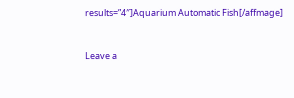results=”4″]Aquarium Automatic Fish[/affmage]


Leave a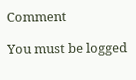Comment

You must be logged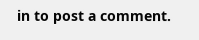in to post a comment.